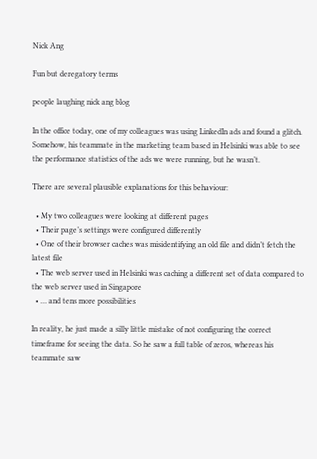Nick Ang

Fun but deregatory terms

people laughing nick ang blog

In the office today, one of my colleagues was using LinkedIn ads and found a glitch. Somehow, his teammate in the marketing team based in Helsinki was able to see the performance statistics of the ads we were running, but he wasn’t.

There are several plausible explanations for this behaviour:

  • My two colleagues were looking at different pages
  • Their page’s settings were configured differently
  • One of their browser caches was misidentifying an old file and didn’t fetch the latest file
  • The web server used in Helsinki was caching a different set of data compared to the web server used in Singapore
  • … and tens more possibilities

In reality, he just made a silly little mistake of not configuring the correct timeframe for seeing the data. So he saw a full table of zeros, whereas his teammate saw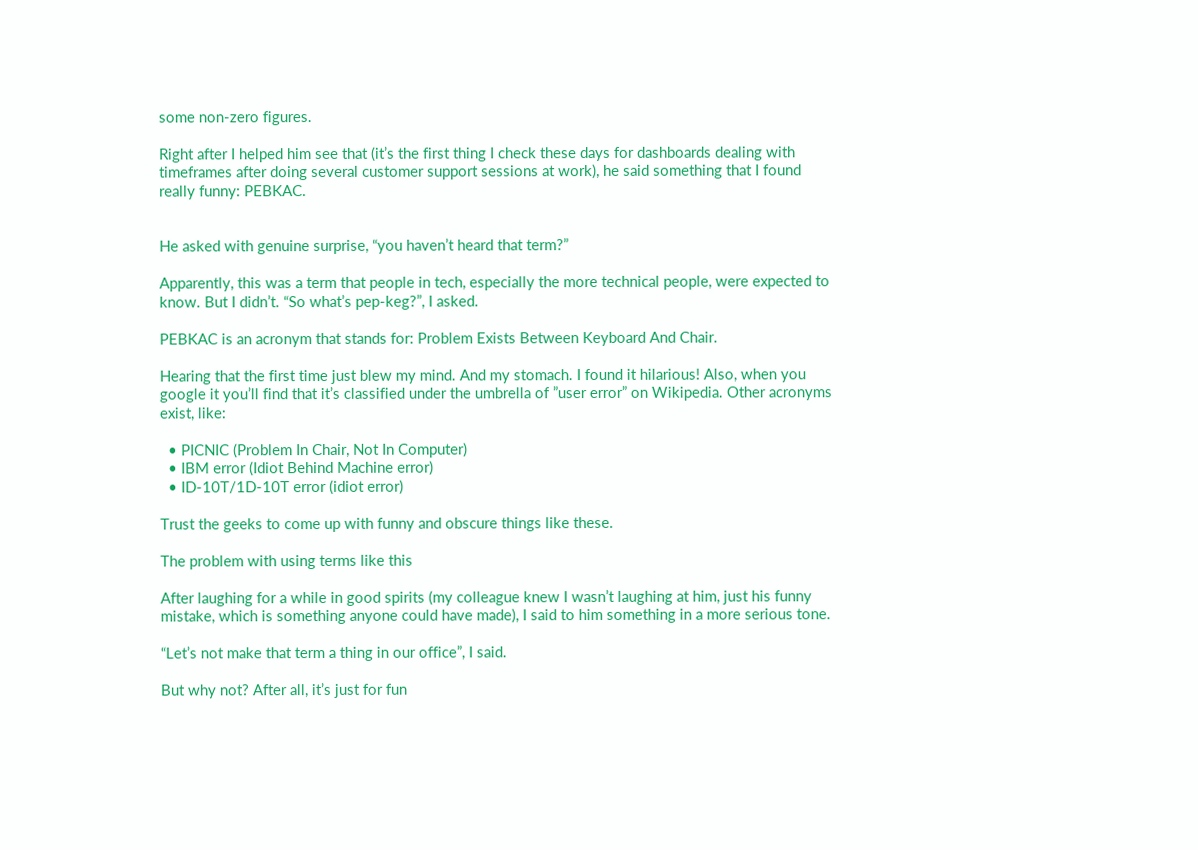some non-zero figures.

Right after I helped him see that (it’s the first thing I check these days for dashboards dealing with timeframes after doing several customer support sessions at work), he said something that I found really funny: PEBKAC.


He asked with genuine surprise, “you haven’t heard that term?”

Apparently, this was a term that people in tech, especially the more technical people, were expected to know. But I didn’t. “So what’s pep-keg?”, I asked.

PEBKAC is an acronym that stands for: Problem Exists Between Keyboard And Chair.

Hearing that the first time just blew my mind. And my stomach. I found it hilarious! Also, when you google it you’ll find that it’s classified under the umbrella of ”user error” on Wikipedia. Other acronyms exist, like:

  • PICNIC (Problem In Chair, Not In Computer)
  • IBM error (Idiot Behind Machine error)
  • ID-10T/1D-10T error (idiot error)

Trust the geeks to come up with funny and obscure things like these.

The problem with using terms like this

After laughing for a while in good spirits (my colleague knew I wasn’t laughing at him, just his funny mistake, which is something anyone could have made), I said to him something in a more serious tone.

“Let’s not make that term a thing in our office”, I said.

But why not? After all, it’s just for fun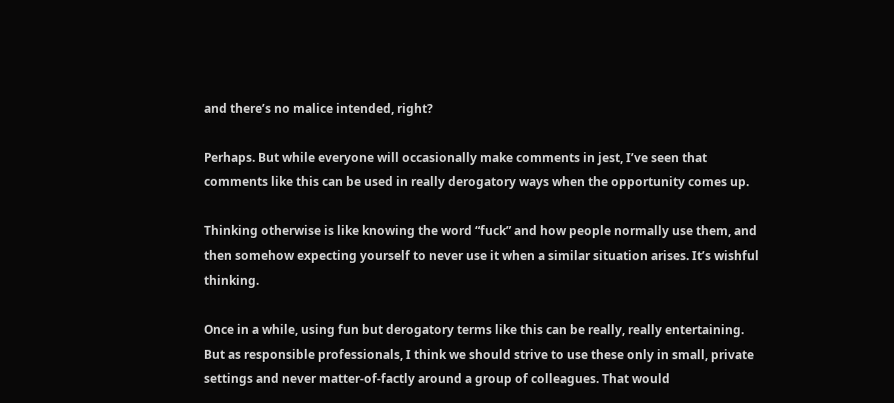and there’s no malice intended, right?

Perhaps. But while everyone will occasionally make comments in jest, I’ve seen that comments like this can be used in really derogatory ways when the opportunity comes up.

Thinking otherwise is like knowing the word “fuck” and how people normally use them, and then somehow expecting yourself to never use it when a similar situation arises. It’s wishful thinking.

Once in a while, using fun but derogatory terms like this can be really, really entertaining. But as responsible professionals, I think we should strive to use these only in small, private settings and never matter-of-factly around a group of colleagues. That would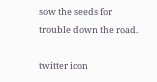sow the seeds for trouble down the road.

twitter icon